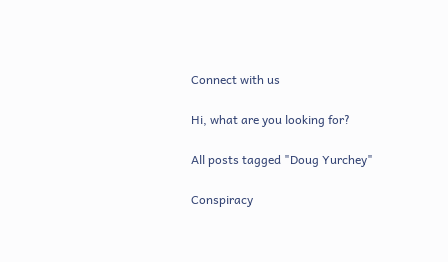Connect with us

Hi, what are you looking for?

All posts tagged "Doug Yurchey"

Conspiracy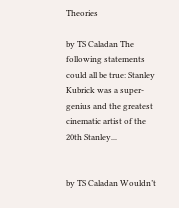Theories

by TS Caladan The following statements could all be true: Stanley Kubrick was a super-genius and the greatest cinematic artist of the 20th Stanley...


by TS Caladan Wouldn’t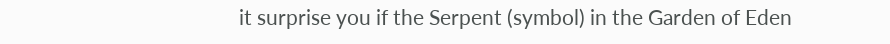it surprise you if the Serpent (symbol) in the Garden of Eden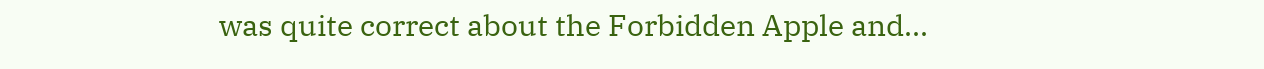was quite correct about the Forbidden Apple and...